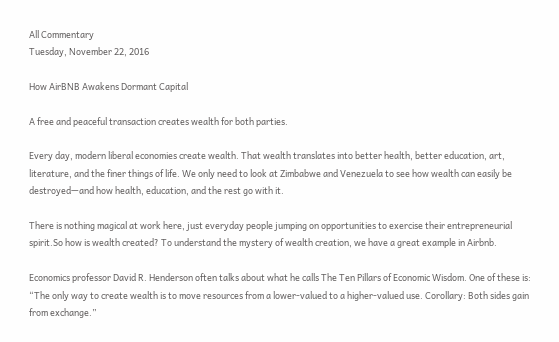All Commentary
Tuesday, November 22, 2016

How AirBNB Awakens Dormant Capital

A free and peaceful transaction creates wealth for both parties.

Every day, modern liberal economies create wealth. That wealth translates into better health, better education, art, literature, and the finer things of life. We only need to look at Zimbabwe and Venezuela to see how wealth can easily be destroyed—and how health, education, and the rest go with it.

There is nothing magical at work here, just everyday people jumping on opportunities to exercise their entrepreneurial spirit.So how is wealth created? To understand the mystery of wealth creation, we have a great example in Airbnb.

Economics professor David R. Henderson often talks about what he calls The Ten Pillars of Economic Wisdom. One of these is: “The only way to create wealth is to move resources from a lower-valued to a higher-valued use. Corollary: Both sides gain from exchange.”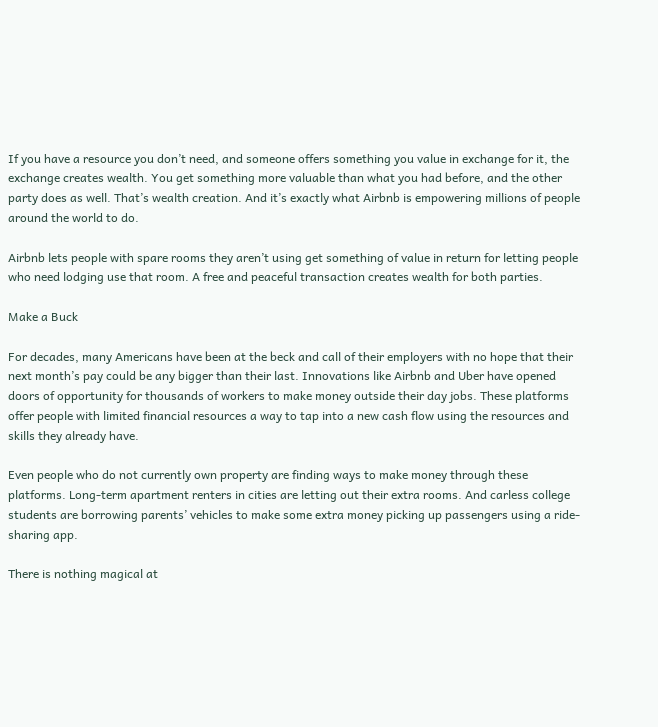If you have a resource you don’t need, and someone offers something you value in exchange for it, the exchange creates wealth. You get something more valuable than what you had before, and the other party does as well. That’s wealth creation. And it’s exactly what Airbnb is empowering millions of people around the world to do.

Airbnb lets people with spare rooms they aren’t using get something of value in return for letting people who need lodging use that room. A free and peaceful transaction creates wealth for both parties.

Make a Buck

For decades, many Americans have been at the beck and call of their employers with no hope that their next month’s pay could be any bigger than their last. Innovations like Airbnb and Uber have opened doors of opportunity for thousands of workers to make money outside their day jobs. These platforms offer people with limited financial resources a way to tap into a new cash flow using the resources and skills they already have.

Even people who do not currently own property are finding ways to make money through these platforms. Long-term apartment renters in cities are letting out their extra rooms. And carless college students are borrowing parents’ vehicles to make some extra money picking up passengers using a ride-sharing app.

There is nothing magical at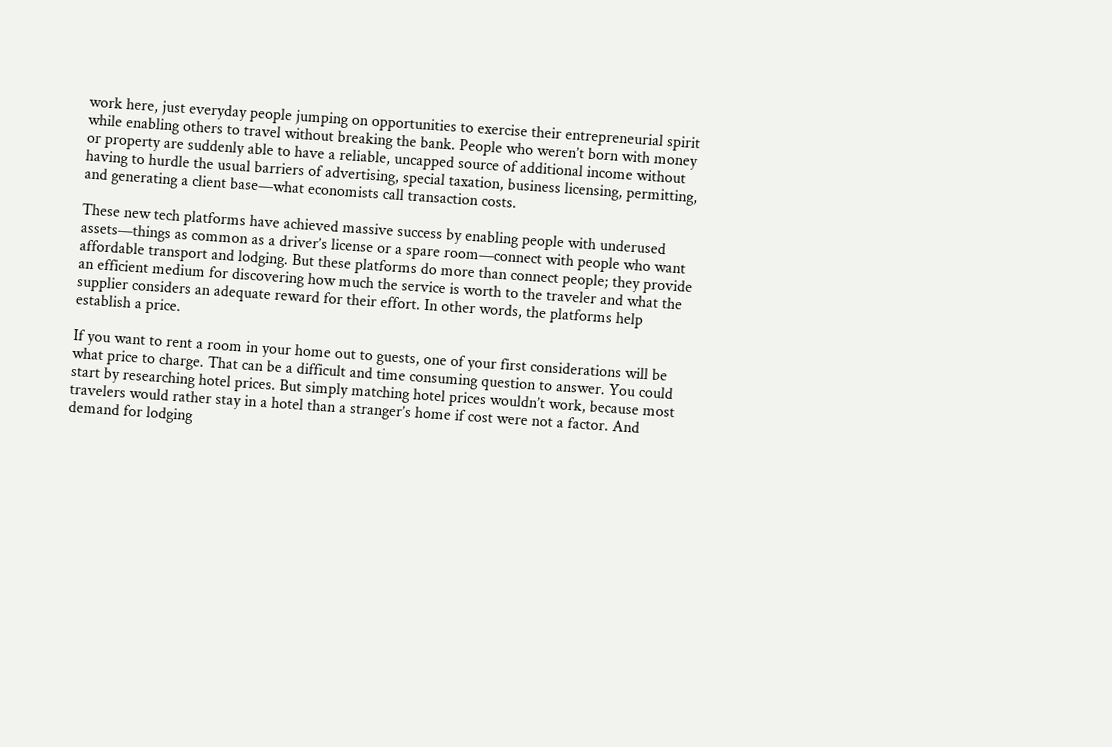work here, just everyday people jumping on opportunities to exercise their entrepreneurial spirit while enabling others to travel without breaking the bank. People who weren’t born with money or property are suddenly able to have a reliable, uncapped source of additional income without having to hurdle the usual barriers of advertising, special taxation, business licensing, permitting, and generating a client base—what economists call transaction costs.

These new tech platforms have achieved massive success by enabling people with underused assets—things as common as a driver’s license or a spare room—connect with people who want affordable transport and lodging. But these platforms do more than connect people; they provide an efficient medium for discovering how much the service is worth to the traveler and what the supplier considers an adequate reward for their effort. In other words, the platforms help establish a price.

If you want to rent a room in your home out to guests, one of your first considerations will be what price to charge. That can be a difficult and time consuming question to answer. You could start by researching hotel prices. But simply matching hotel prices wouldn’t work, because most travelers would rather stay in a hotel than a stranger’s home if cost were not a factor. And demand for lodging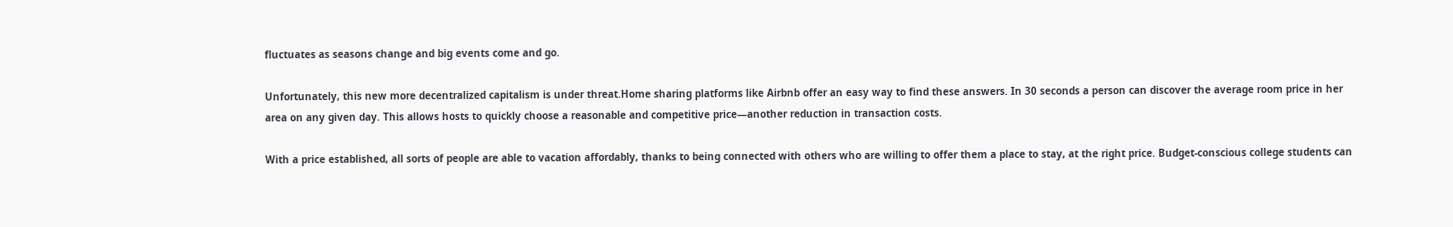fluctuates as seasons change and big events come and go.

Unfortunately, this new more decentralized capitalism is under threat.Home sharing platforms like Airbnb offer an easy way to find these answers. In 30 seconds a person can discover the average room price in her area on any given day. This allows hosts to quickly choose a reasonable and competitive price—another reduction in transaction costs.

With a price established, all sorts of people are able to vacation affordably, thanks to being connected with others who are willing to offer them a place to stay, at the right price. Budget-conscious college students can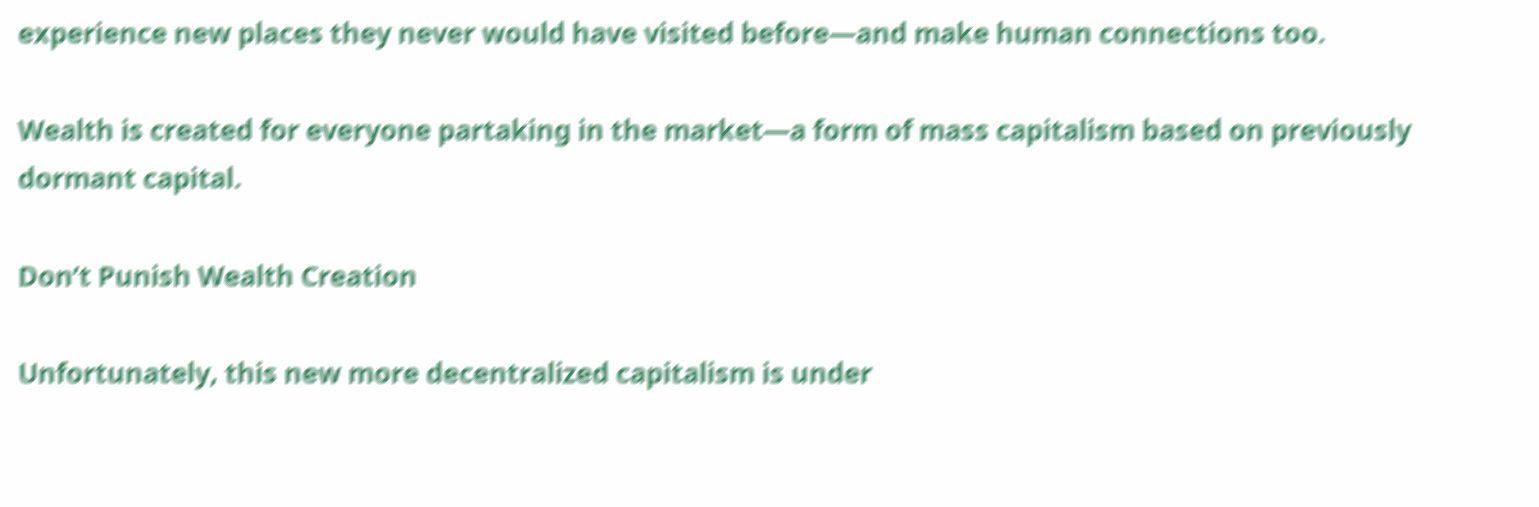experience new places they never would have visited before—and make human connections too.

Wealth is created for everyone partaking in the market—a form of mass capitalism based on previously dormant capital.

Don’t Punish Wealth Creation

Unfortunately, this new more decentralized capitalism is under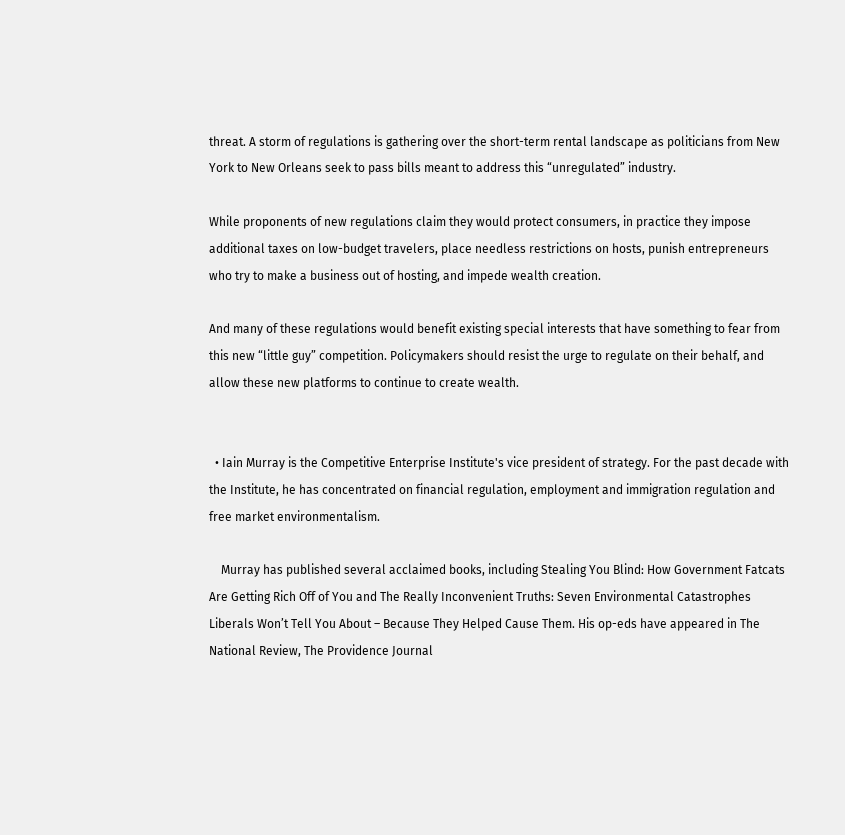threat. A storm of regulations is gathering over the short-term rental landscape as politicians from New York to New Orleans seek to pass bills meant to address this “unregulated” industry.

While proponents of new regulations claim they would protect consumers, in practice they impose additional taxes on low-budget travelers, place needless restrictions on hosts, punish entrepreneurs who try to make a business out of hosting, and impede wealth creation.

And many of these regulations would benefit existing special interests that have something to fear from this new “little guy” competition. Policymakers should resist the urge to regulate on their behalf, and allow these new platforms to continue to create wealth.


  • Iain Murray is the Competitive Enterprise Institute's vice president of strategy. For the past decade with the Institute, he has concentrated on financial regulation, employment and immigration regulation and free market environmentalism.

    Murray has published several acclaimed books, including Stealing You Blind: How Government Fatcats Are Getting Rich Off of You and The Really Inconvenient Truths: Seven Environmental Catastrophes Liberals Won’t Tell You About – Because They Helped Cause Them. His op-eds have appeared in The National Review, The Providence Journal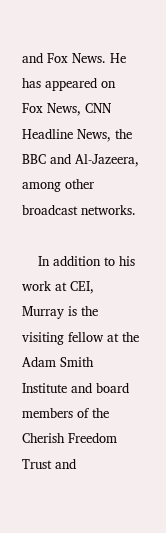and Fox News. He has appeared on Fox News, CNN Headline News, the BBC and Al-Jazeera, among other broadcast networks.

    In addition to his work at CEI, Murray is the visiting fellow at the Adam Smith Institute and board members of the Cherish Freedom Trust and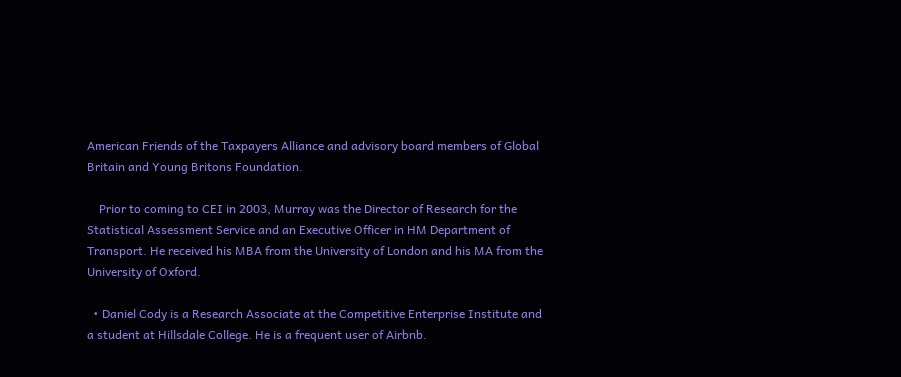American Friends of the Taxpayers Alliance and advisory board members of Global Britain and Young Britons Foundation.

    Prior to coming to CEI in 2003, Murray was the Director of Research for the Statistical Assessment Service and an Executive Officer in HM Department of Transport. He received his MBA from the University of London and his MA from the University of Oxford.

  • Daniel Cody is a Research Associate at the Competitive Enterprise Institute and a student at Hillsdale College. He is a frequent user of Airbnb.